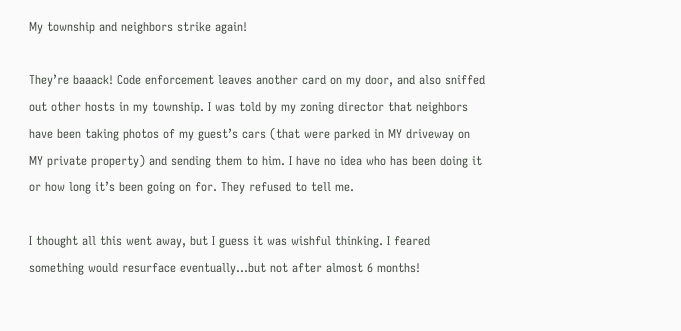My township and neighbors strike again!

They’re baaack! Code enforcement leaves another card on my door, and also sniffed out other hosts in my township. I was told by my zoning director that neighbors have been taking photos of my guest’s cars (that were parked in MY driveway on MY private property) and sending them to him. I have no idea who has been doing it or how long it’s been going on for. They refused to tell me.

I thought all this went away, but I guess it was wishful thinking. I feared something would resurface eventually…but not after almost 6 months!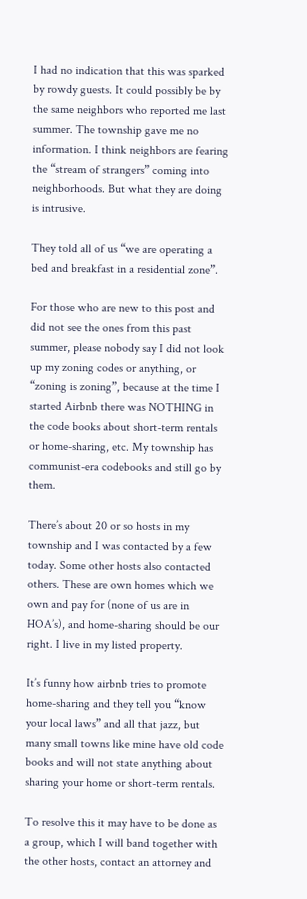I had no indication that this was sparked by rowdy guests. It could possibly be by the same neighbors who reported me last summer. The township gave me no information. I think neighbors are fearing the “stream of strangers” coming into neighborhoods. But what they are doing is intrusive.

They told all of us “we are operating a bed and breakfast in a residential zone”.

For those who are new to this post and did not see the ones from this past summer, please nobody say I did not look up my zoning codes or anything, or “zoning is zoning”, because at the time I started Airbnb there was NOTHING in the code books about short-term rentals or home-sharing, etc. My township has communist-era codebooks and still go by them.

There’s about 20 or so hosts in my township and I was contacted by a few today. Some other hosts also contacted others. These are own homes which we own and pay for (none of us are in HOA’s), and home-sharing should be our right. I live in my listed property.

It’s funny how airbnb tries to promote home-sharing and they tell you “know your local laws” and all that jazz, but many small towns like mine have old code books and will not state anything about sharing your home or short-term rentals.

To resolve this it may have to be done as a group, which I will band together with the other hosts, contact an attorney and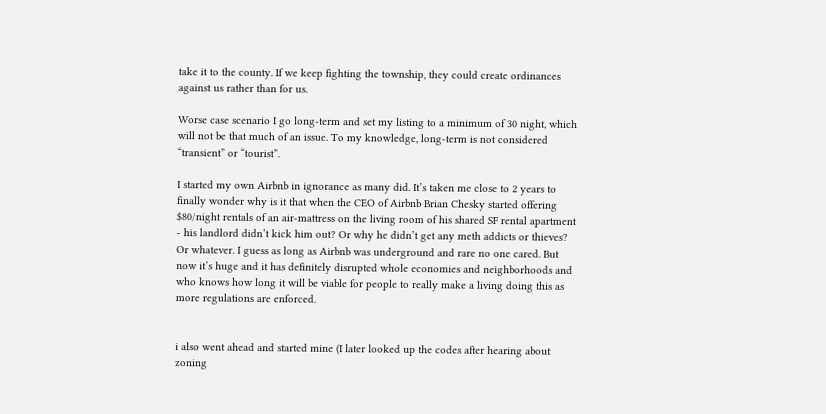take it to the county. If we keep fighting the township, they could create ordinances against us rather than for us.

Worse case scenario I go long-term and set my listing to a minimum of 30 night, which will not be that much of an issue. To my knowledge, long-term is not considered “transient” or “tourist”.

I started my own Airbnb in ignorance as many did. It’s taken me close to 2 years to finally wonder why is it that when the CEO of Airbnb Brian Chesky started offering $80/night rentals of an air-mattress on the living room of his shared SF rental apartment - his landlord didn’t kick him out? Or why he didn’t get any meth addicts or thieves? Or whatever. I guess as long as Airbnb was underground and rare no one cared. But now it’s huge and it has definitely disrupted whole economies and neighborhoods and who knows how long it will be viable for people to really make a living doing this as more regulations are enforced.


i also went ahead and started mine (I later looked up the codes after hearing about zoning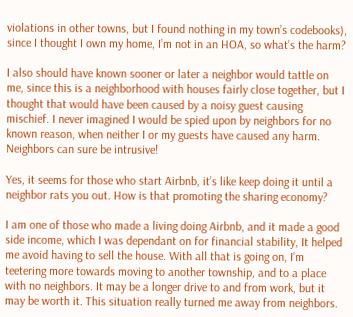violations in other towns, but I found nothing in my town’s codebooks), since I thought I own my home, I’m not in an HOA, so what’s the harm?

I also should have known sooner or later a neighbor would tattle on me, since this is a neighborhood with houses fairly close together, but I thought that would have been caused by a noisy guest causing mischief. I never imagined I would be spied upon by neighbors for no known reason, when neither I or my guests have caused any harm. Neighbors can sure be intrusive!

Yes, it seems for those who start Airbnb, it’s like keep doing it until a neighbor rats you out. How is that promoting the sharing economy?

I am one of those who made a living doing Airbnb, and it made a good side income, which I was dependant on for financial stability, It helped me avoid having to sell the house. With all that is going on, I’m teetering more towards moving to another township, and to a place with no neighbors. It may be a longer drive to and from work, but it may be worth it. This situation really turned me away from neighbors.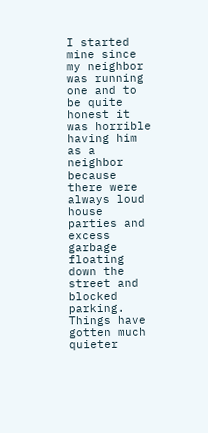I started mine since my neighbor was running one and to be quite honest it was horrible having him as a neighbor because there were always loud house parties and excess garbage floating down the street and blocked parking. Things have gotten much quieter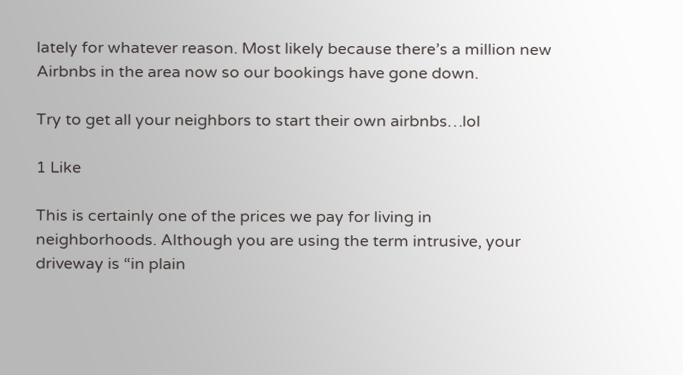lately for whatever reason. Most likely because there’s a million new Airbnbs in the area now so our bookings have gone down.

Try to get all your neighbors to start their own airbnbs…lol

1 Like

This is certainly one of the prices we pay for living in neighborhoods. Although you are using the term intrusive, your driveway is “in plain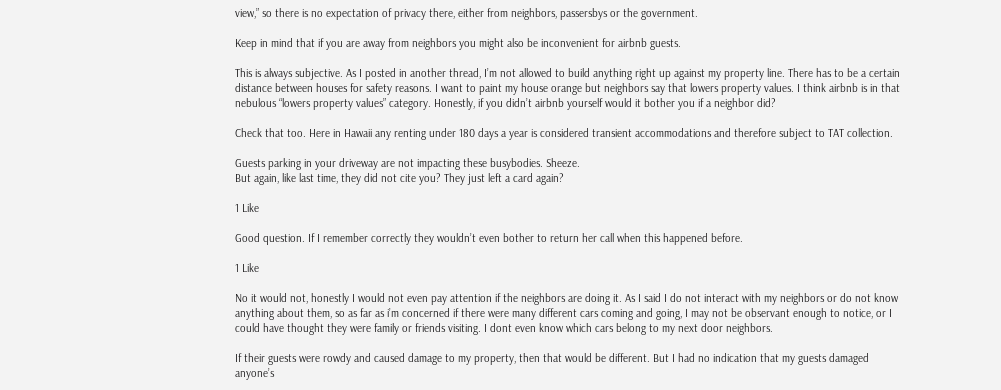view,” so there is no expectation of privacy there, either from neighbors, passersbys or the government.

Keep in mind that if you are away from neighbors you might also be inconvenient for airbnb guests.

This is always subjective. As I posted in another thread, I’m not allowed to build anything right up against my property line. There has to be a certain distance between houses for safety reasons. I want to paint my house orange but neighbors say that lowers property values. I think airbnb is in that nebulous “lowers property values” category. Honestly, if you didn’t airbnb yourself would it bother you if a neighbor did?

Check that too. Here in Hawaii any renting under 180 days a year is considered transient accommodations and therefore subject to TAT collection.

Guests parking in your driveway are not impacting these busybodies. Sheeze.
But again, like last time, they did not cite you? They just left a card again?

1 Like

Good question. If I remember correctly they wouldn’t even bother to return her call when this happened before.

1 Like

No it would not, honestly I would not even pay attention if the neighbors are doing it. As I said I do not interact with my neighbors or do not know anything about them, so as far as i’m concerned if there were many different cars coming and going, I may not be observant enough to notice, or I could have thought they were family or friends visiting. I dont even know which cars belong to my next door neighbors.

If their guests were rowdy and caused damage to my property, then that would be different. But I had no indication that my guests damaged anyone’s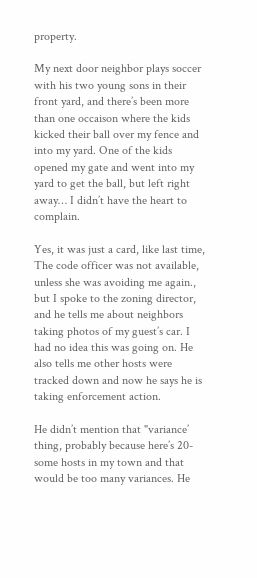property.

My next door neighbor plays soccer with his two young sons in their front yard, and there’s been more than one occaison where the kids kicked their ball over my fence and into my yard. One of the kids opened my gate and went into my yard to get the ball, but left right away… I didn’t have the heart to complain.

Yes, it was just a card, like last time, The code officer was not available, unless she was avoiding me again., but I spoke to the zoning director, and he tells me about neighbors taking photos of my guest’s car. I had no idea this was going on. He also tells me other hosts were tracked down and now he says he is taking enforcement action.

He didn’t mention that "variance’ thing, probably because here’s 20-some hosts in my town and that would be too many variances. He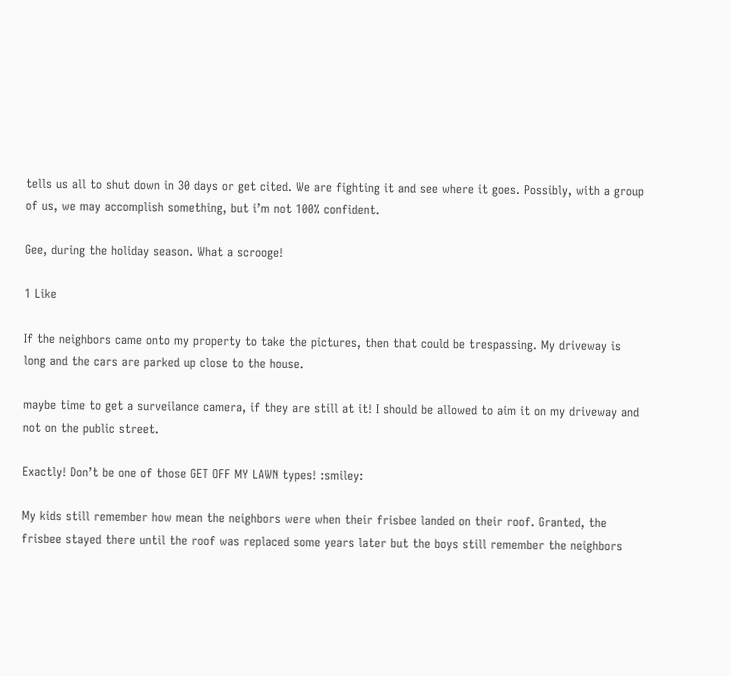tells us all to shut down in 30 days or get cited. We are fighting it and see where it goes. Possibly, with a group of us, we may accomplish something, but i’m not 100% confident.

Gee, during the holiday season. What a scrooge!

1 Like

If the neighbors came onto my property to take the pictures, then that could be trespassing. My driveway is long and the cars are parked up close to the house.

maybe time to get a surveilance camera, if they are still at it! I should be allowed to aim it on my driveway and not on the public street.

Exactly! Don’t be one of those GET OFF MY LAWN types! :smiley:

My kids still remember how mean the neighbors were when their frisbee landed on their roof. Granted, the frisbee stayed there until the roof was replaced some years later but the boys still remember the neighbors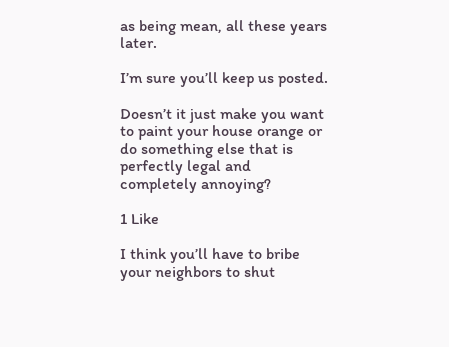as being mean, all these years later.

I’m sure you’ll keep us posted.

Doesn’t it just make you want to paint your house orange or do something else that is perfectly legal and completely annoying?

1 Like

I think you’ll have to bribe your neighbors to shut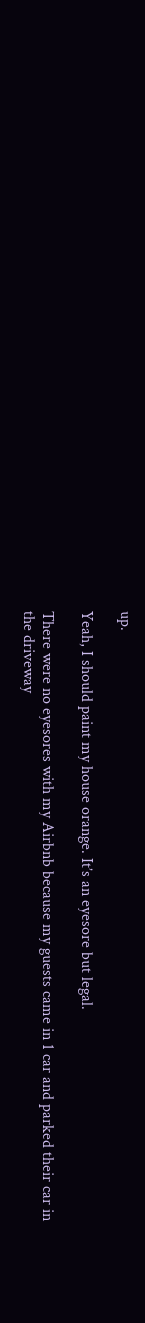up.

Yeah, I should paint my house orange. It’s an eyesore but legal.

There were no eyesores with my Airbnb because my guests came in 1 car and parked their car in the driveway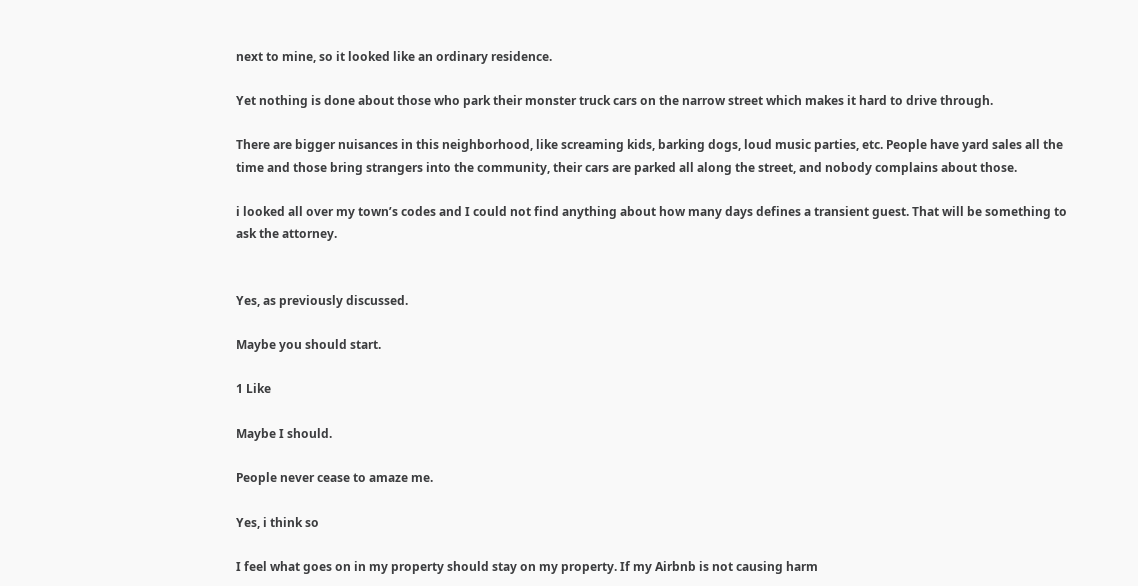next to mine, so it looked like an ordinary residence.

Yet nothing is done about those who park their monster truck cars on the narrow street which makes it hard to drive through.

There are bigger nuisances in this neighborhood, like screaming kids, barking dogs, loud music parties, etc. People have yard sales all the time and those bring strangers into the community, their cars are parked all along the street, and nobody complains about those.

i looked all over my town’s codes and I could not find anything about how many days defines a transient guest. That will be something to ask the attorney.


Yes, as previously discussed.

Maybe you should start.

1 Like

Maybe I should.

People never cease to amaze me.

Yes, i think so

I feel what goes on in my property should stay on my property. If my Airbnb is not causing harm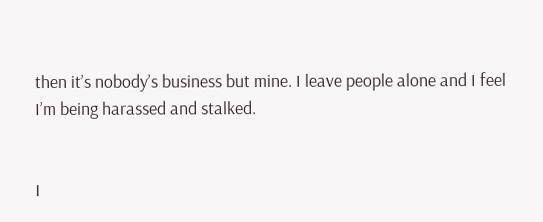then it’s nobody’s business but mine. I leave people alone and I feel I’m being harassed and stalked.


I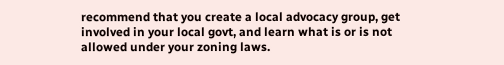recommend that you create a local advocacy group, get involved in your local govt, and learn what is or is not allowed under your zoning laws.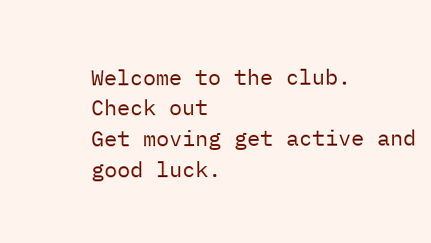Welcome to the club.
Check out
Get moving get active and good luck.